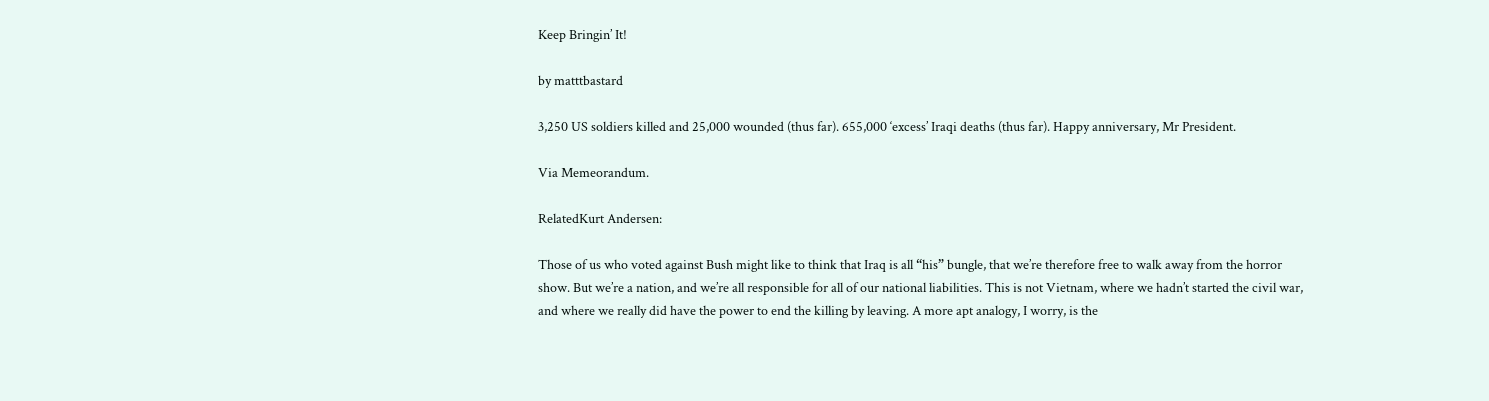Keep Bringin’ It!

by matttbastard

3,250 US soldiers killed and 25,000 wounded (thus far). 655,000 ‘excess’ Iraqi deaths (thus far). Happy anniversary, Mr President.

Via Memeorandum.

RelatedKurt Andersen:

Those of us who voted against Bush might like to think that Iraq is all “his” bungle, that we’re therefore free to walk away from the horror show. But we’re a nation, and we’re all responsible for all of our national liabilities. This is not Vietnam, where we hadn’t started the civil war, and where we really did have the power to end the killing by leaving. A more apt analogy, I worry, is the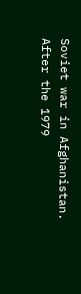Soviet war in Afghanistan. After the 1979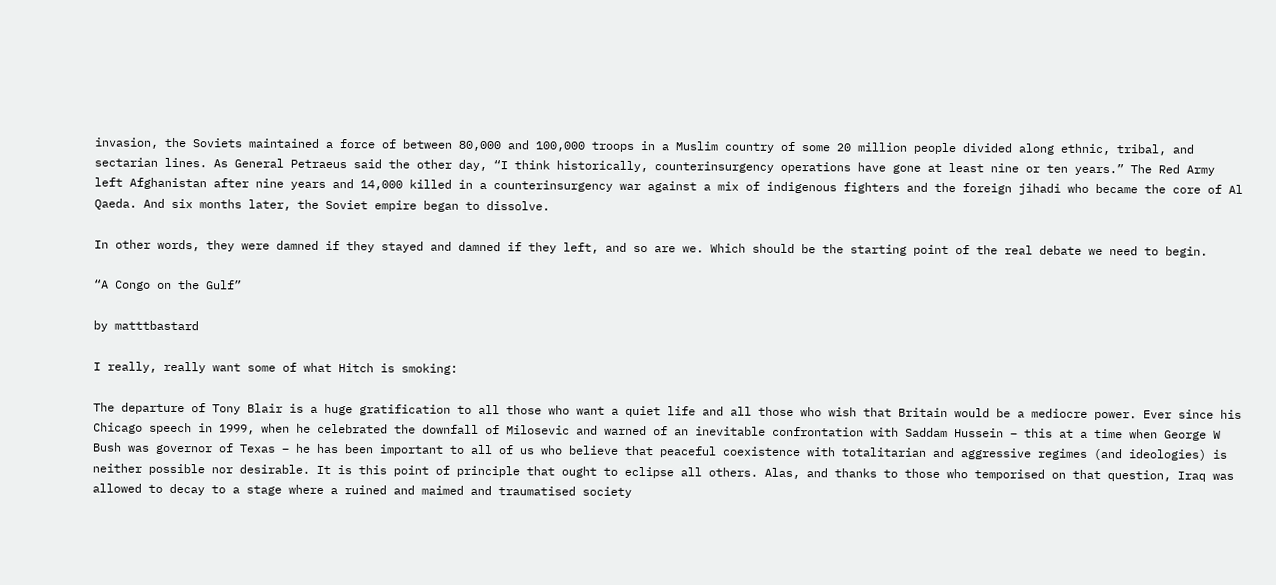invasion, the Soviets maintained a force of between 80,000 and 100,000 troops in a Muslim country of some 20 million people divided along ethnic, tribal, and sectarian lines. As General Petraeus said the other day, “I think historically, counterinsurgency operations have gone at least nine or ten years.” The Red Army left Afghanistan after nine years and 14,000 killed in a counterinsurgency war against a mix of indigenous fighters and the foreign jihadi who became the core of Al Qaeda. And six months later, the Soviet empire began to dissolve.

In other words, they were damned if they stayed and damned if they left, and so are we. Which should be the starting point of the real debate we need to begin.

“A Congo on the Gulf”

by matttbastard

I really, really want some of what Hitch is smoking:

The departure of Tony Blair is a huge gratification to all those who want a quiet life and all those who wish that Britain would be a mediocre power. Ever since his Chicago speech in 1999, when he celebrated the downfall of Milosevic and warned of an inevitable confrontation with Saddam Hussein – this at a time when George W Bush was governor of Texas – he has been important to all of us who believe that peaceful coexistence with totalitarian and aggressive regimes (and ideologies) is neither possible nor desirable. It is this point of principle that ought to eclipse all others. Alas, and thanks to those who temporised on that question, Iraq was allowed to decay to a stage where a ruined and maimed and traumatised society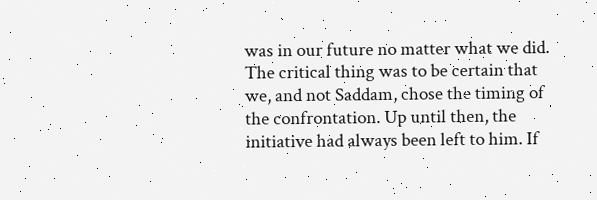was in our future no matter what we did. The critical thing was to be certain that we, and not Saddam, chose the timing of the confrontation. Up until then, the initiative had always been left to him. If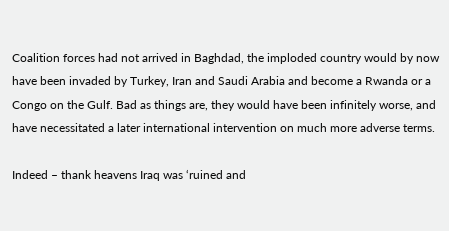Coalition forces had not arrived in Baghdad, the imploded country would by now have been invaded by Turkey, Iran and Saudi Arabia and become a Rwanda or a Congo on the Gulf. Bad as things are, they would have been infinitely worse, and have necessitated a later international intervention on much more adverse terms.

Indeed – thank heavens Iraq was ‘ruined and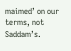maimed’ on our terms, not Saddam’s.